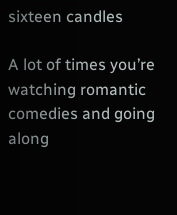sixteen candles

A lot of times you’re watching romantic comedies and going along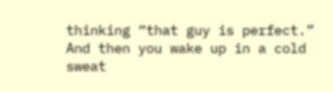thinking “that guy is perfect.” And then you wake up in a cold sweat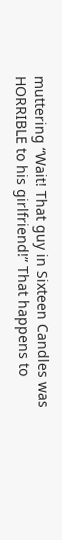muttering “Wait! That guy in Sixteen Candles was HORRIBLE to his girlfriend!” That happens to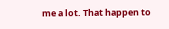me a lot. That happen to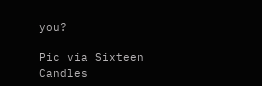you?

Pic via Sixteen Candles